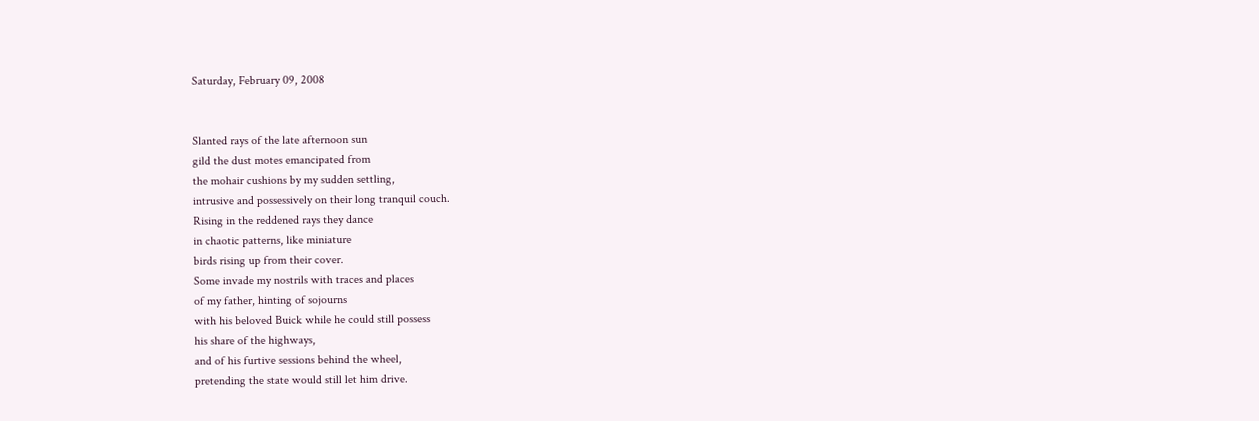Saturday, February 09, 2008


Slanted rays of the late afternoon sun
gild the dust motes emancipated from
the mohair cushions by my sudden settling,
intrusive and possessively on their long tranquil couch.
Rising in the reddened rays they dance
in chaotic patterns, like miniature
birds rising up from their cover.
Some invade my nostrils with traces and places
of my father, hinting of sojourns
with his beloved Buick while he could still possess
his share of the highways,
and of his furtive sessions behind the wheel,
pretending the state would still let him drive.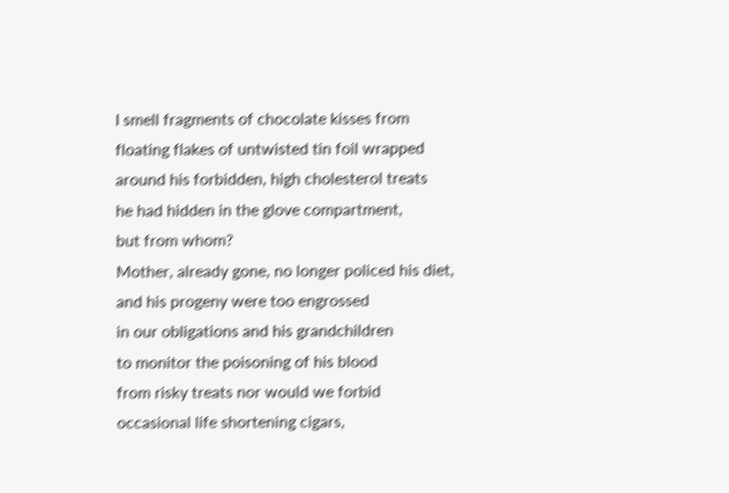I smell fragments of chocolate kisses from
floating flakes of untwisted tin foil wrapped
around his forbidden, high cholesterol treats
he had hidden in the glove compartment,
but from whom?
Mother, already gone, no longer policed his diet,
and his progeny were too engrossed
in our obligations and his grandchildren
to monitor the poisoning of his blood
from risky treats nor would we forbid
occasional life shortening cigars,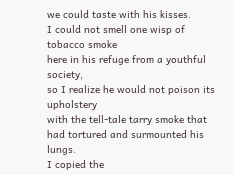we could taste with his kisses.
I could not smell one wisp of tobacco smoke
here in his refuge from a youthful society,
so I realize he would not poison its upholstery
with the tell-tale tarry smoke that
had tortured and surmounted his lungs.
I copied the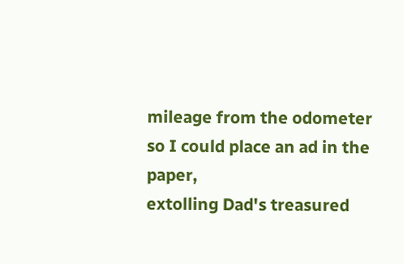mileage from the odometer
so I could place an ad in the paper,
extolling Dad's treasured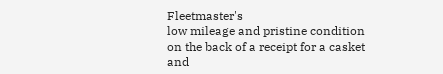Fleetmaster's
low mileage and pristine condition
on the back of a receipt for a casket
and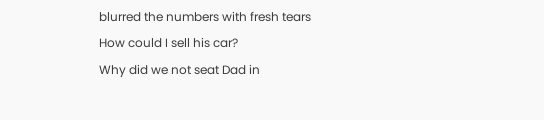blurred the numbers with fresh tears
How could I sell his car?
Why did we not seat Dad in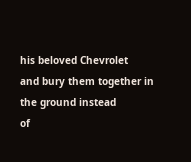his beloved Chevrolet
and bury them together in the ground instead
of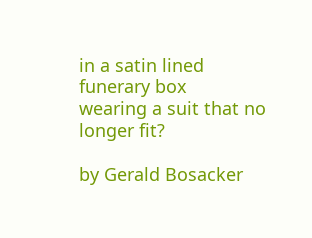in a satin lined funerary box
wearing a suit that no longer fit?

by Gerald Bosacker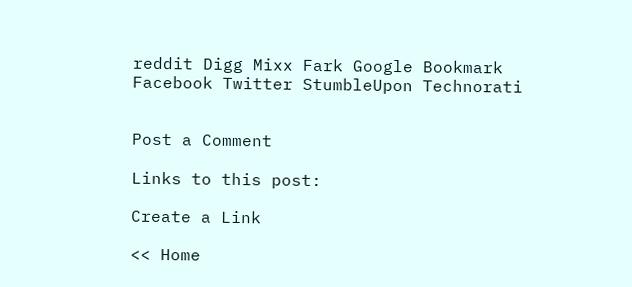reddit Digg Mixx Fark Google Bookmark Facebook Twitter StumbleUpon Technorati


Post a Comment

Links to this post:

Create a Link

<< Home